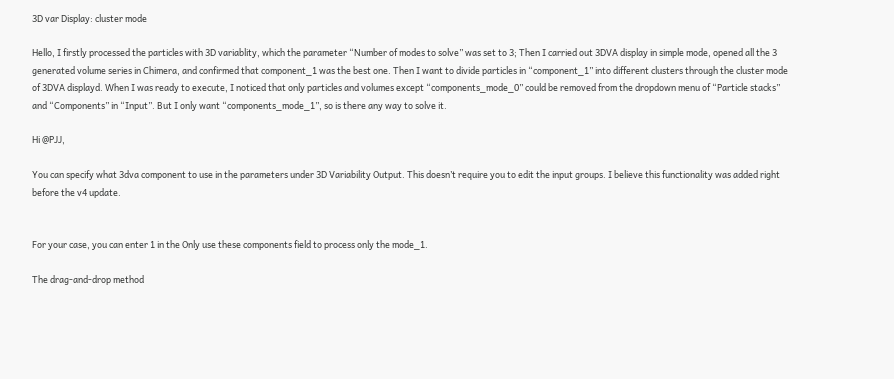3D var Display: cluster mode

Hello, I firstly processed the particles with 3D variablity, which the parameter “Number of modes to solve” was set to 3; Then I carried out 3DVA display in simple mode, opened all the 3 generated volume series in Chimera, and confirmed that component_1 was the best one. Then I want to divide particles in “component_1” into different clusters through the cluster mode of 3DVA displayd. When I was ready to execute, I noticed that only particles and volumes except “components_mode_0” could be removed from the dropdown menu of “Particle stacks” and “Components” in “Input”. But I only want “components_mode_1”, so is there any way to solve it.

Hi @PJJ,

You can specify what 3dva component to use in the parameters under 3D Variability Output. This doesn’t require you to edit the input groups. I believe this functionality was added right before the v4 update.


For your case, you can enter 1 in the Only use these components field to process only the mode_1.

The drag-and-drop method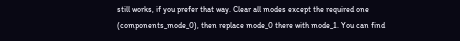still works, if you prefer that way. Clear all modes except the required one (components_mode_0), then replace mode_0 there with mode_1. You can find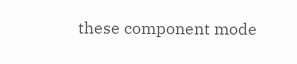these component mode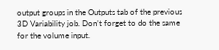output groups in the Outputs tab of the previous 3D Variability job. Don’t forget to do the same for the volume input.